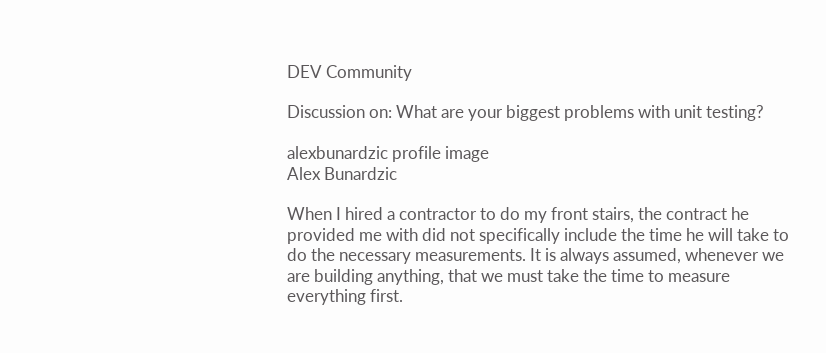DEV Community

Discussion on: What are your biggest problems with unit testing?

alexbunardzic profile image
Alex Bunardzic

When I hired a contractor to do my front stairs, the contract he provided me with did not specifically include the time he will take to do the necessary measurements. It is always assumed, whenever we are building anything, that we must take the time to measure everything first.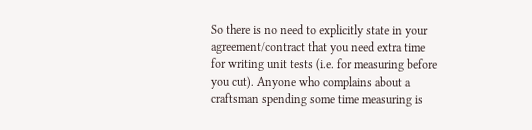So there is no need to explicitly state in your agreement/contract that you need extra time for writing unit tests (i.e. for measuring before you cut). Anyone who complains about a craftsman spending some time measuring is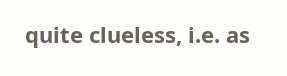quite clueless, i.e. as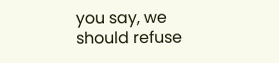you say, we should refuse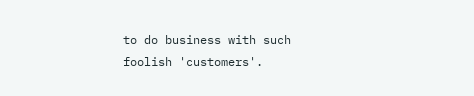to do business with such foolish 'customers'.